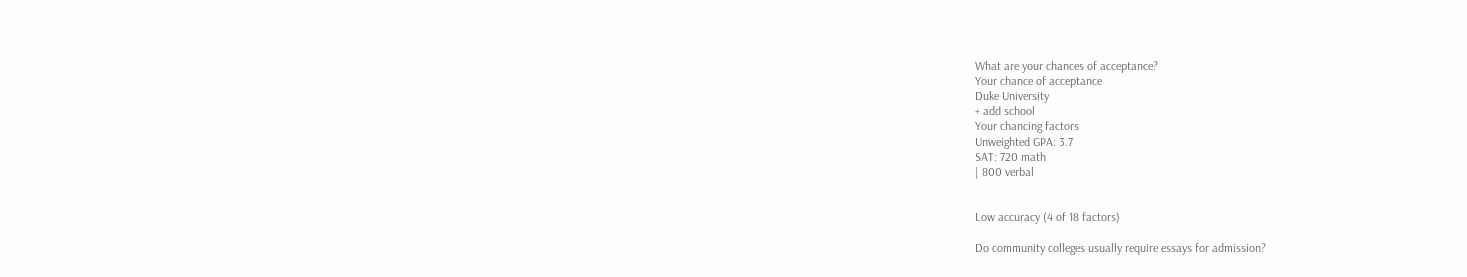What are your chances of acceptance?
Your chance of acceptance
Duke University
+ add school
Your chancing factors
Unweighted GPA: 3.7
SAT: 720 math
| 800 verbal


Low accuracy (4 of 18 factors)

Do community colleges usually require essays for admission?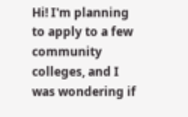Hi! I'm planning to apply to a few community colleges, and I was wondering if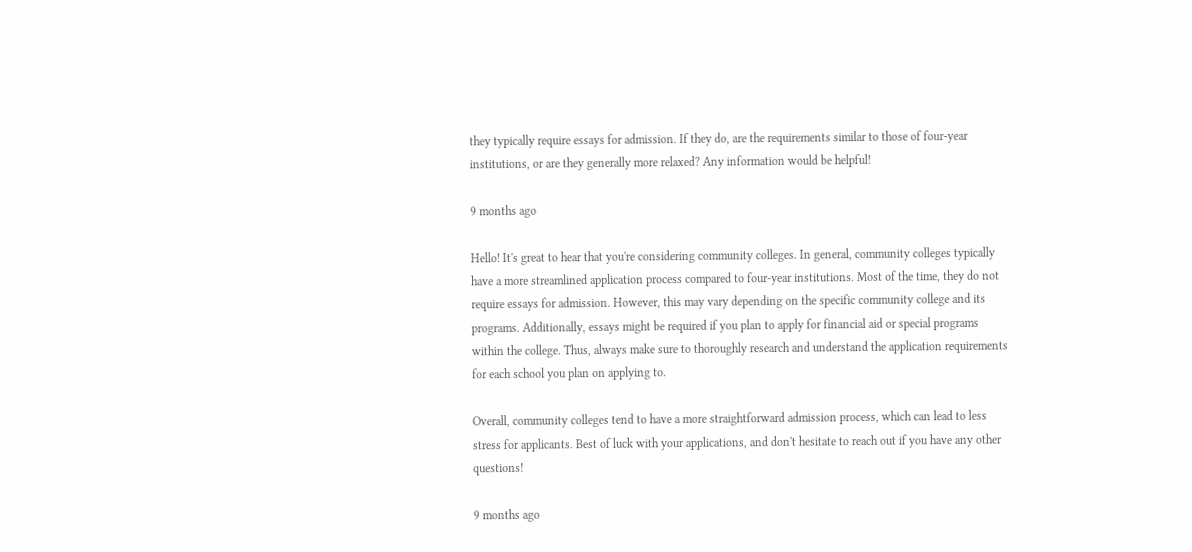they typically require essays for admission. If they do, are the requirements similar to those of four-year institutions, or are they generally more relaxed? Any information would be helpful!

9 months ago

Hello! It's great to hear that you're considering community colleges. In general, community colleges typically have a more streamlined application process compared to four-year institutions. Most of the time, they do not require essays for admission. However, this may vary depending on the specific community college and its programs. Additionally, essays might be required if you plan to apply for financial aid or special programs within the college. Thus, always make sure to thoroughly research and understand the application requirements for each school you plan on applying to.

Overall, community colleges tend to have a more straightforward admission process, which can lead to less stress for applicants. Best of luck with your applications, and don't hesitate to reach out if you have any other questions!

9 months ago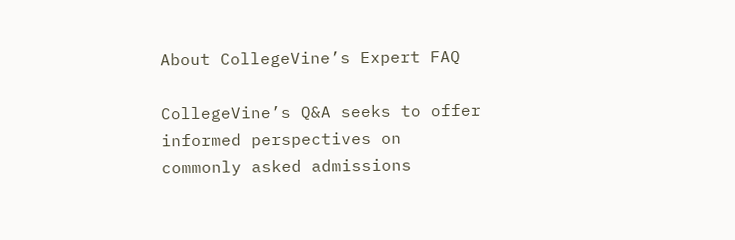About CollegeVine’s Expert FAQ

CollegeVine’s Q&A seeks to offer informed perspectives on commonly asked admissions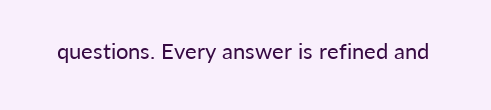questions. Every answer is refined and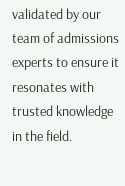validated by our team of admissions experts to ensure it resonates with trusted knowledge in the field.